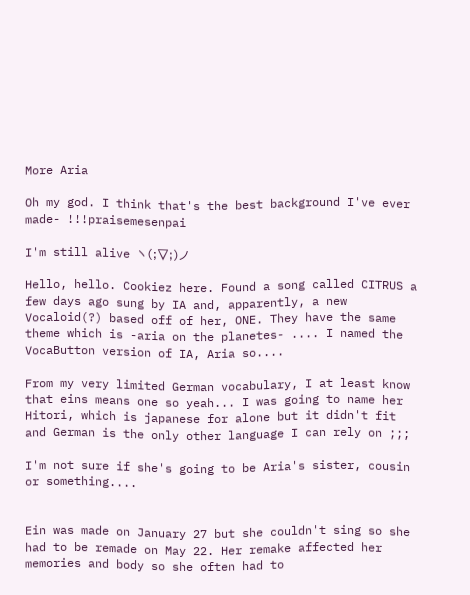More Aria

Oh my god. I think that's the best background I've ever made- !!!praisemesenpai

I'm still alive ヽ(;▽;)ノ

Hello, hello. Cookiez here. Found a song called CITRUS a few days ago sung by IA and, apparently, a new Vocaloid(?) based off of her, ONE. They have the same theme which is -aria on the planetes- .... I named the VocaButton version of IA, Aria so....

From my very limited German vocabulary, I at least know that eins means one so yeah... I was going to name her Hitori, which is japanese for alone but it didn't fit and German is the only other language I can rely on ;;;

I'm not sure if she's going to be Aria's sister, cousin or something....


Ein was made on January 27 but she couldn't sing so she had to be remade on May 22. Her remake affected her memories and body so she often had to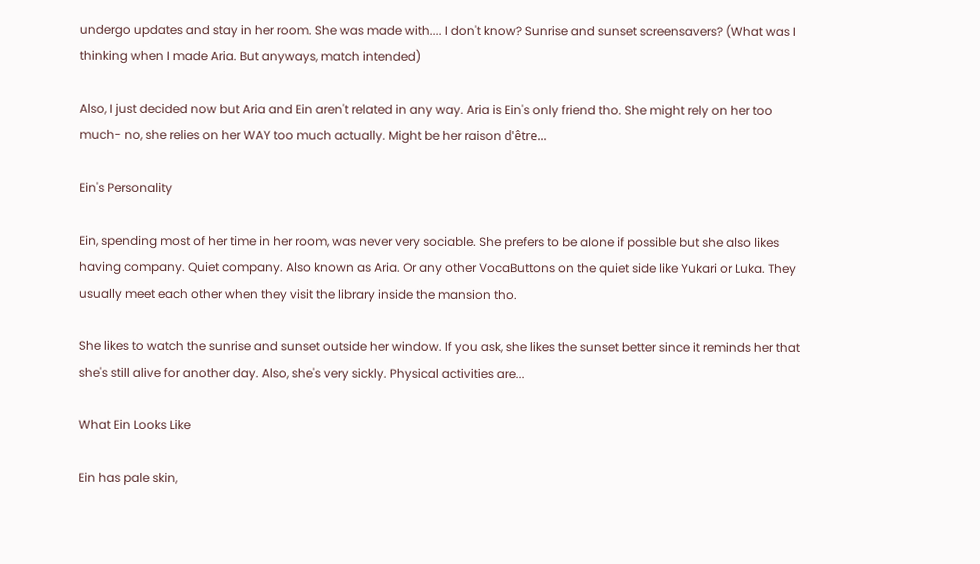undergo updates and stay in her room. She was made with.... I don't know? Sunrise and sunset screensavers? (What was I thinking when I made Aria. But anyways, match intended)

Also, I just decided now but Aria and Ein aren't related in any way. Aria is Ein's only friend tho. She might rely on her too much- no, she relies on her WAY too much actually. Might be her raison d'être...

Ein's Personality

Ein, spending most of her time in her room, was never very sociable. She prefers to be alone if possible but she also likes having company. Quiet company. Also known as Aria. Or any other VocaButtons on the quiet side like Yukari or Luka. They usually meet each other when they visit the library inside the mansion tho.

She likes to watch the sunrise and sunset outside her window. If you ask, she likes the sunset better since it reminds her that she's still alive for another day. Also, she's very sickly. Physical activities are...

What Ein Looks Like

Ein has pale skin,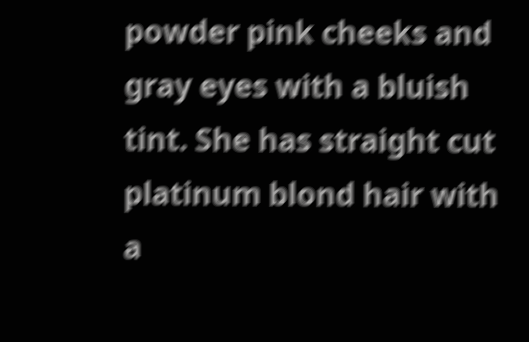powder pink cheeks and gray eyes with a bluish tint. She has straight cut platinum blond hair with a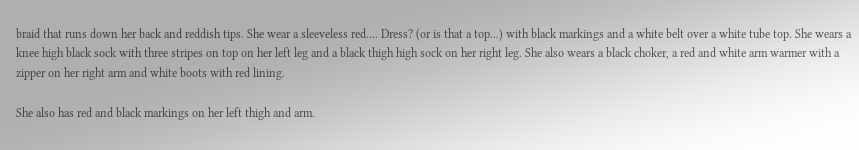braid that runs down her back and reddish tips. She wear a sleeveless red.... Dress? (or is that a top...) with black markings and a white belt over a white tube top. She wears a knee high black sock with three stripes on top on her left leg and a black thigh high sock on her right leg. She also wears a black choker, a red and white arm warmer with a zipper on her right arm and white boots with red lining.

She also has red and black markings on her left thigh and arm.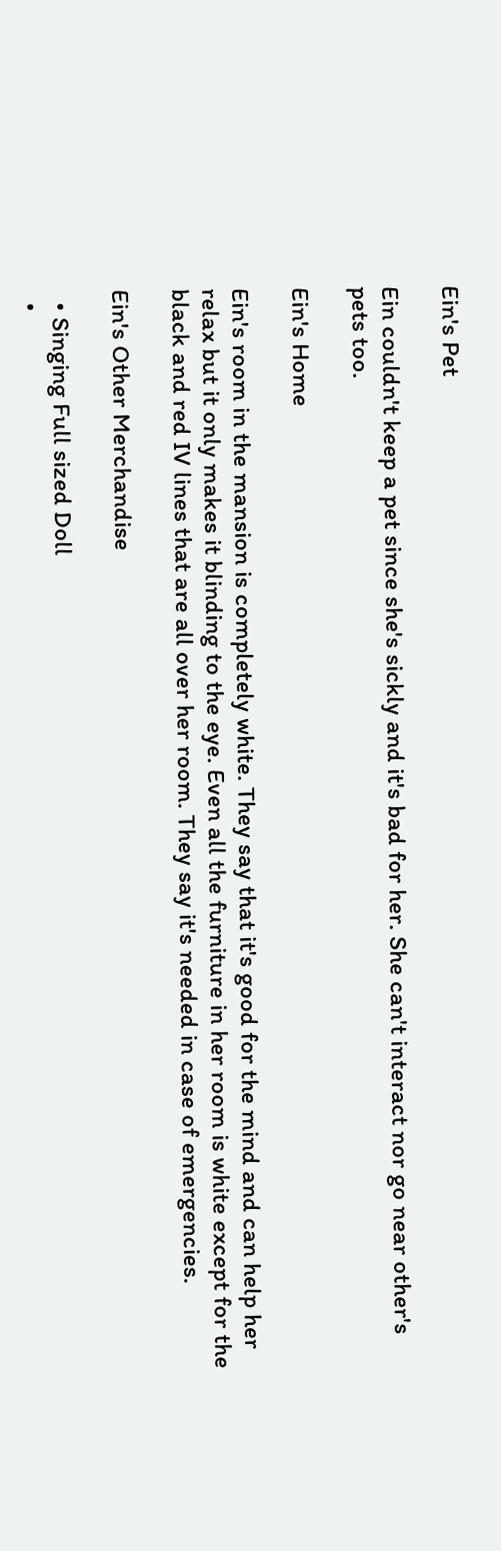Ein's Pet

Ein couldn't keep a pet since she's sickly and it's bad for her. She can't interact nor go near other's pets too.

Ein's Home

Ein's room in the mansion is completely white. They say that it's good for the mind and can help her relax but it only makes it blinding to the eye. Even all the furniture in her room is white except for the black and red IV lines that are all over her room. They say it's needed in case of emergencies.

Ein's Other Merchandise

  • Singing Full sized Doll
  •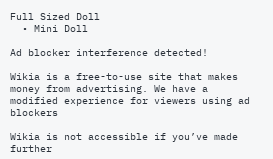Full Sized Doll
  • Mini Doll

Ad blocker interference detected!

Wikia is a free-to-use site that makes money from advertising. We have a modified experience for viewers using ad blockers

Wikia is not accessible if you’ve made further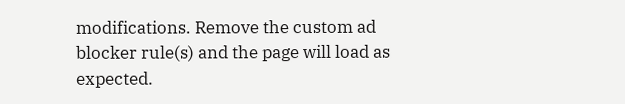modifications. Remove the custom ad blocker rule(s) and the page will load as expected.